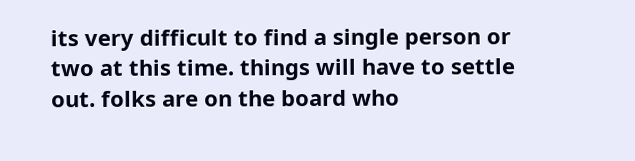its very difficult to find a single person or two at this time. things will have to settle out. folks are on the board who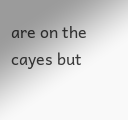are on the cayes but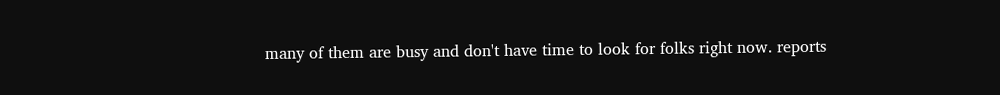many of them are busy and don't have time to look for folks right now. reports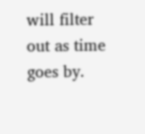will filter out as time goes by.